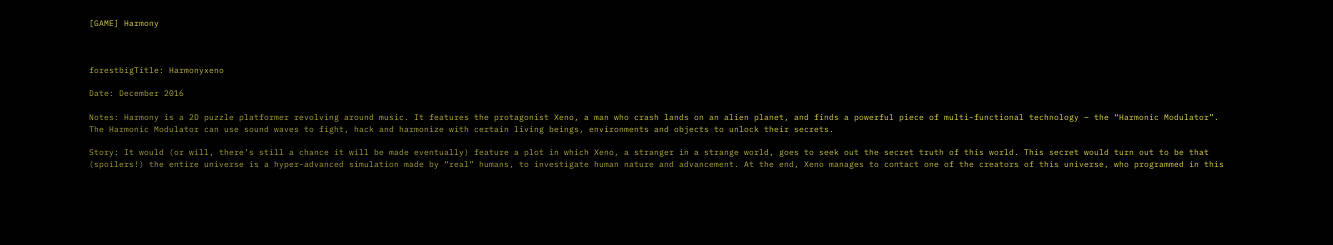[GAME] Harmony



forestbigTitle: Harmonyxeno

Date: December 2016

Notes: Harmony is a 2D puzzle platformer revolving around music. It features the protagonist Xeno, a man who crash lands on an alien planet, and finds a powerful piece of multi-functional technology – the “Harmonic Modulator”. The Harmonic Modulator can use sound waves to fight, hack and harmonize with certain living beings, environments and objects to unlock their secrets.

Story: It would (or will, there’s still a chance it will be made eventually) feature a plot in which Xeno, a stranger in a strange world, goes to seek out the secret truth of this world. This secret would turn out to be that (spoilers!) the entire universe is a hyper-advanced simulation made by “real” humans, to investigate human nature and advancement. At the end, Xeno manages to contact one of the creators of this universe, who programmed in this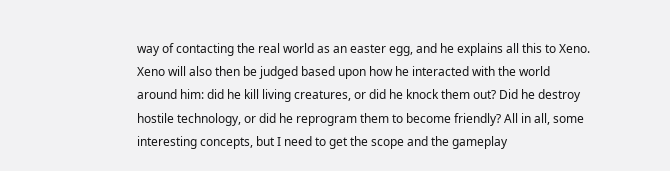way of contacting the real world as an easter egg, and he explains all this to Xeno. Xeno will also then be judged based upon how he interacted with the world around him: did he kill living creatures, or did he knock them out? Did he destroy hostile technology, or did he reprogram them to become friendly? All in all, some interesting concepts, but I need to get the scope and the gameplay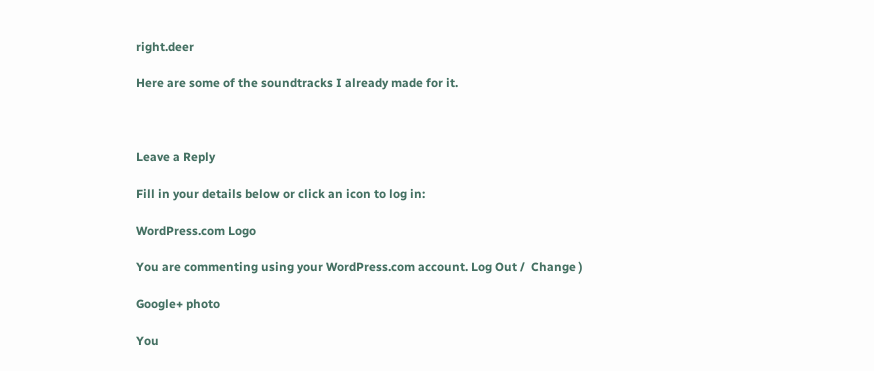right.deer

Here are some of the soundtracks I already made for it.



Leave a Reply

Fill in your details below or click an icon to log in:

WordPress.com Logo

You are commenting using your WordPress.com account. Log Out /  Change )

Google+ photo

You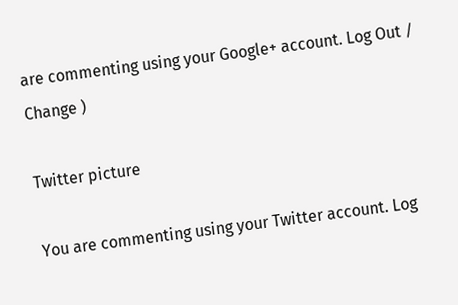are commenting using your Google+ account. Log Out /  Change )

Twitter picture

You are commenting using your Twitter account. Log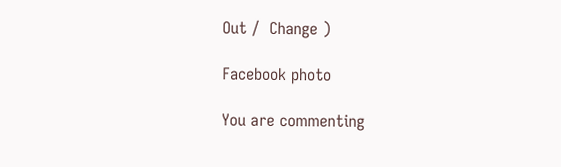Out /  Change )

Facebook photo

You are commenting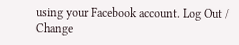using your Facebook account. Log Out /  Change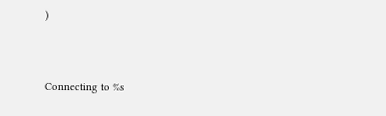)


Connecting to %s